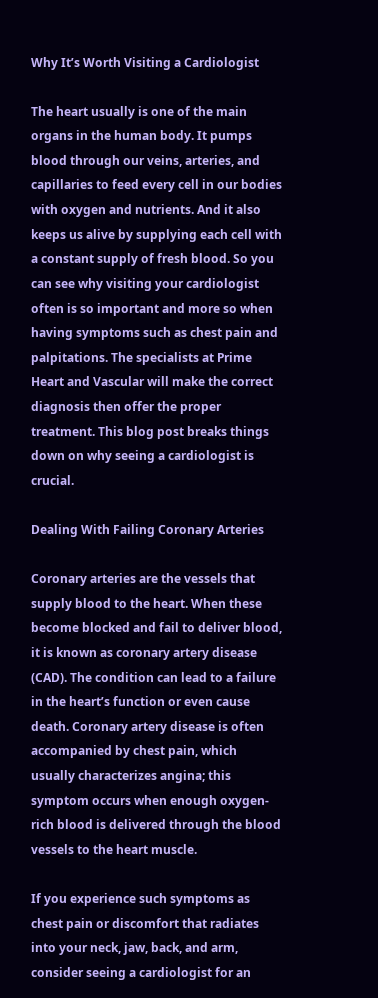Why It’s Worth Visiting a Cardiologist

The heart usually is one of the main organs in the human body. It pumps blood through our veins, arteries, and capillaries to feed every cell in our bodies with oxygen and nutrients. And it also keeps us alive by supplying each cell with a constant supply of fresh blood. So you can see why visiting your cardiologist often is so important and more so when having symptoms such as chest pain and palpitations. The specialists at Prime Heart and Vascular will make the correct diagnosis then offer the proper treatment. This blog post breaks things down on why seeing a cardiologist is crucial.

Dealing With Failing Coronary Arteries

Coronary arteries are the vessels that supply blood to the heart. When these become blocked and fail to deliver blood, it is known as coronary artery disease (CAD). The condition can lead to a failure in the heart’s function or even cause death. Coronary artery disease is often accompanied by chest pain, which usually characterizes angina; this symptom occurs when enough oxygen-rich blood is delivered through the blood vessels to the heart muscle.

If you experience such symptoms as chest pain or discomfort that radiates into your neck, jaw, back, and arm, consider seeing a cardiologist for an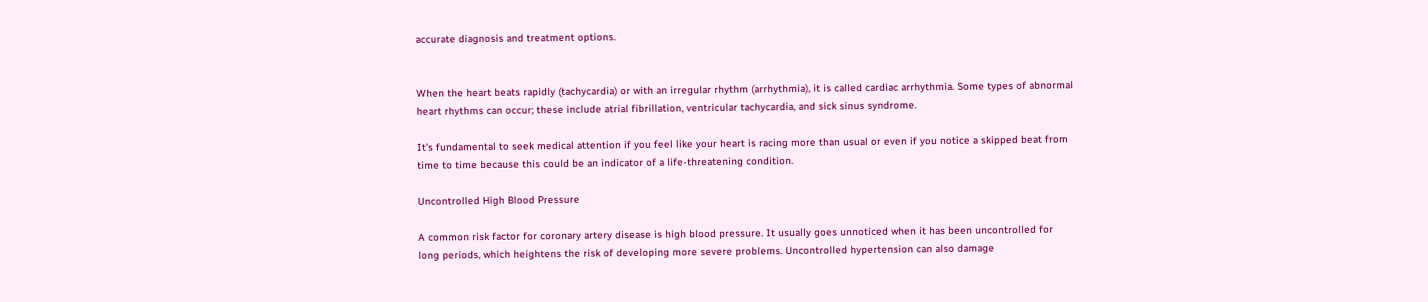accurate diagnosis and treatment options.


When the heart beats rapidly (tachycardia) or with an irregular rhythm (arrhythmia), it is called cardiac arrhythmia. Some types of abnormal heart rhythms can occur; these include atrial fibrillation, ventricular tachycardia, and sick sinus syndrome.

It’s fundamental to seek medical attention if you feel like your heart is racing more than usual or even if you notice a skipped beat from time to time because this could be an indicator of a life-threatening condition.

Uncontrolled High Blood Pressure

A common risk factor for coronary artery disease is high blood pressure. It usually goes unnoticed when it has been uncontrolled for long periods, which heightens the risk of developing more severe problems. Uncontrolled hypertension can also damage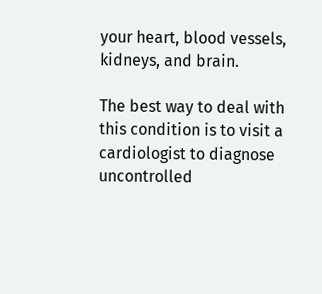your heart, blood vessels, kidneys, and brain.

The best way to deal with this condition is to visit a cardiologist to diagnose uncontrolled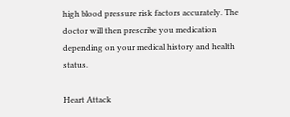high blood pressure risk factors accurately. The doctor will then prescribe you medication depending on your medical history and health status.

Heart Attack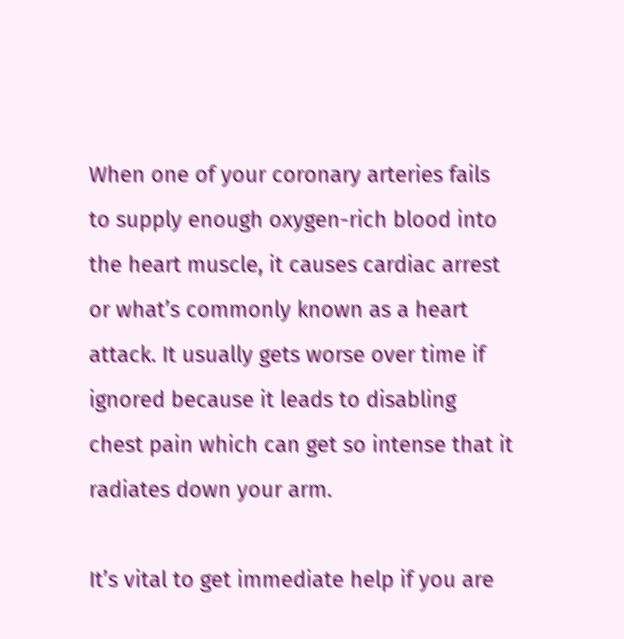When one of your coronary arteries fails to supply enough oxygen-rich blood into the heart muscle, it causes cardiac arrest or what’s commonly known as a heart attack. It usually gets worse over time if ignored because it leads to disabling chest pain which can get so intense that it radiates down your arm.

It’s vital to get immediate help if you are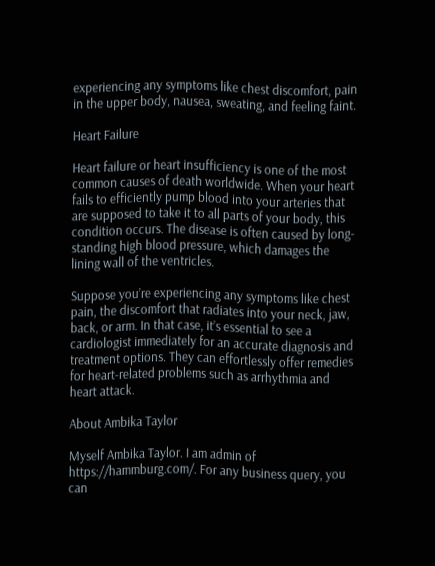experiencing any symptoms like chest discomfort, pain in the upper body, nausea, sweating, and feeling faint.

Heart Failure

Heart failure or heart insufficiency is one of the most common causes of death worldwide. When your heart fails to efficiently pump blood into your arteries that are supposed to take it to all parts of your body, this condition occurs. The disease is often caused by long-standing high blood pressure, which damages the lining wall of the ventricles.

Suppose you’re experiencing any symptoms like chest pain, the discomfort that radiates into your neck, jaw, back, or arm. In that case, it’s essential to see a cardiologist immediately for an accurate diagnosis and treatment options. They can effortlessly offer remedies for heart-related problems such as arrhythmia and heart attack.

About Ambika Taylor

Myself Ambika Taylor. I am admin of https://hammburg.com/. For any business query, you can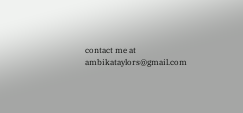contact me at ambikataylors@gmail.com